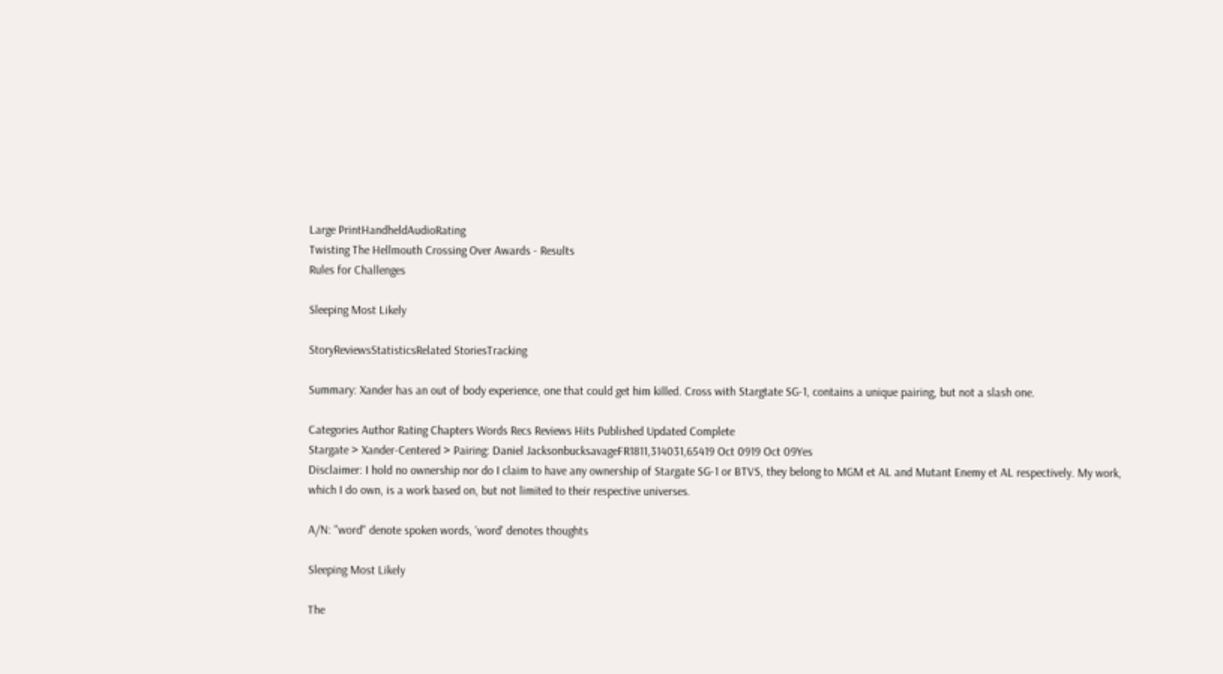Large PrintHandheldAudioRating
Twisting The Hellmouth Crossing Over Awards - Results
Rules for Challenges

Sleeping Most Likely

StoryReviewsStatisticsRelated StoriesTracking

Summary: Xander has an out of body experience, one that could get him killed. Cross with Stargtate SG-1, contains a unique pairing, but not a slash one.

Categories Author Rating Chapters Words Recs Reviews Hits Published Updated Complete
Stargate > Xander-Centered > Pairing: Daniel JacksonbucksavageFR1811,314031,65419 Oct 0919 Oct 09Yes
Disclaimer: I hold no ownership nor do I claim to have any ownership of Stargate SG-1 or BTVS, they belong to MGM et AL and Mutant Enemy et AL respectively. My work, which I do own, is a work based on, but not limited to their respective universes.

A/N: "word" denote spoken words, 'word' denotes thoughts

Sleeping Most Likely

The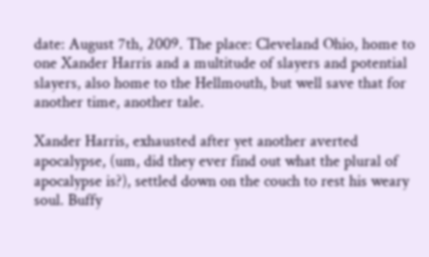date: August 7th, 2009. The place: Cleveland Ohio, home to one Xander Harris and a multitude of slayers and potential slayers, also home to the Hellmouth, but well save that for another time, another tale.

Xander Harris, exhausted after yet another averted apocalypse, (um, did they ever find out what the plural of apocalypse is?), settled down on the couch to rest his weary soul. Buffy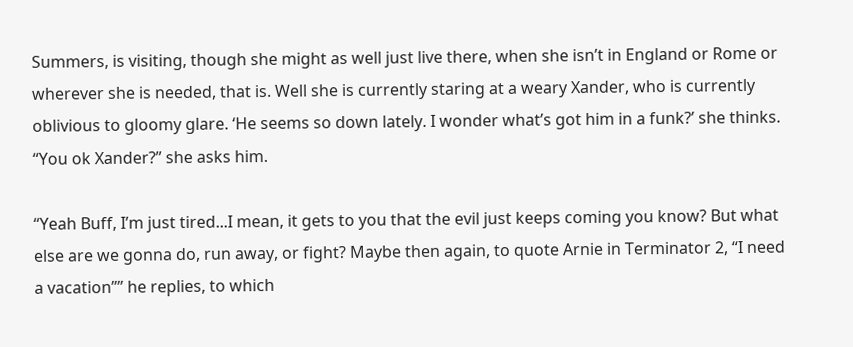Summers, is visiting, though she might as well just live there, when she isn’t in England or Rome or wherever she is needed, that is. Well she is currently staring at a weary Xander, who is currently oblivious to gloomy glare. ‘He seems so down lately. I wonder what’s got him in a funk?’ she thinks. “You ok Xander?” she asks him.

“Yeah Buff, I’m just tired...I mean, it gets to you that the evil just keeps coming you know? But what else are we gonna do, run away, or fight? Maybe then again, to quote Arnie in Terminator 2, “I need a vacation”” he replies, to which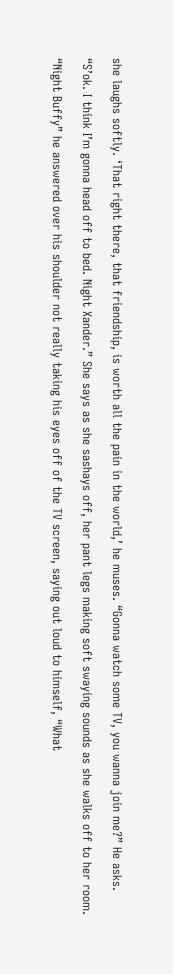she laughs softly. ‘That right there, that friendship, is worth all the pain in the world,’ he muses. “Gonna watch some TV, you wanna join me?” He asks.

“S’ok. I think I’m gonna head off to bed. Night Xander.” She says as she sashays off, her pant legs making soft swaying sounds as she walks off to her room.

“Night Buffy” he answered over his shoulder not really taking his eyes off of the TV screen, saying out loud to himself, “What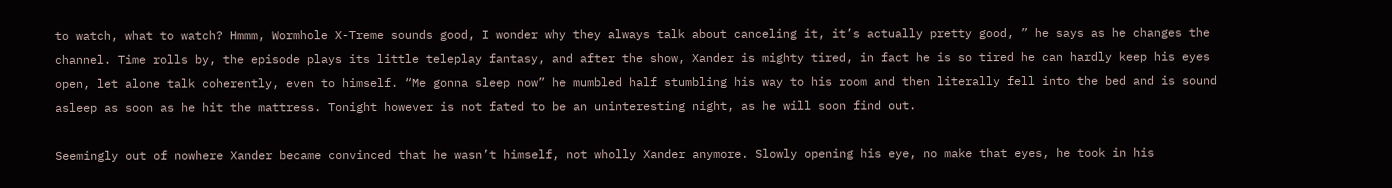to watch, what to watch? Hmmm, Wormhole X-Treme sounds good, I wonder why they always talk about canceling it, it’s actually pretty good, ” he says as he changes the channel. Time rolls by, the episode plays its little teleplay fantasy, and after the show, Xander is mighty tired, in fact he is so tired he can hardly keep his eyes open, let alone talk coherently, even to himself. “Me gonna sleep now” he mumbled half stumbling his way to his room and then literally fell into the bed and is sound asleep as soon as he hit the mattress. Tonight however is not fated to be an uninteresting night, as he will soon find out.

Seemingly out of nowhere Xander became convinced that he wasn’t himself, not wholly Xander anymore. Slowly opening his eye, no make that eyes, he took in his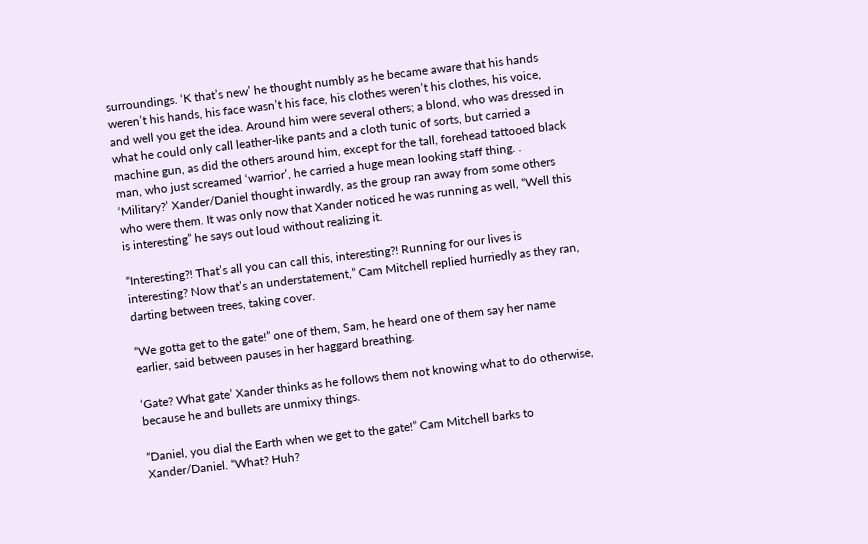surroundings. ‘K that’s new’ he thought numbly as he became aware that his hands weren’t his hands, his face wasn’t his face, his clothes weren’t his clothes, his voice, and well you get the idea. Around him were several others; a blond, who was dressed in what he could only call leather-like pants and a cloth tunic of sorts, but carried a machine gun, as did the others around him, except for the tall, forehead tattooed black man, who just screamed ‘warrior’, he carried a huge mean looking staff thing. . ‘Military?’ Xander/Daniel thought inwardly, as the group ran away from some others who were them. It was only now that Xander noticed he was running as well, “Well this is interesting” he says out loud without realizing it.

“Interesting?! That’s all you can call this, interesting?! Running for our lives is interesting? Now that’s an understatement,” Cam Mitchell replied hurriedly as they ran, darting between trees, taking cover.

“We gotta get to the gate!” one of them, Sam, he heard one of them say her name earlier, said between pauses in her haggard breathing.

‘Gate? What gate’ Xander thinks as he follows them not knowing what to do otherwise, because he and bullets are unmixy things.

“Daniel, you dial the Earth when we get to the gate!” Cam Mitchell barks to Xander/Daniel. “What? Huh?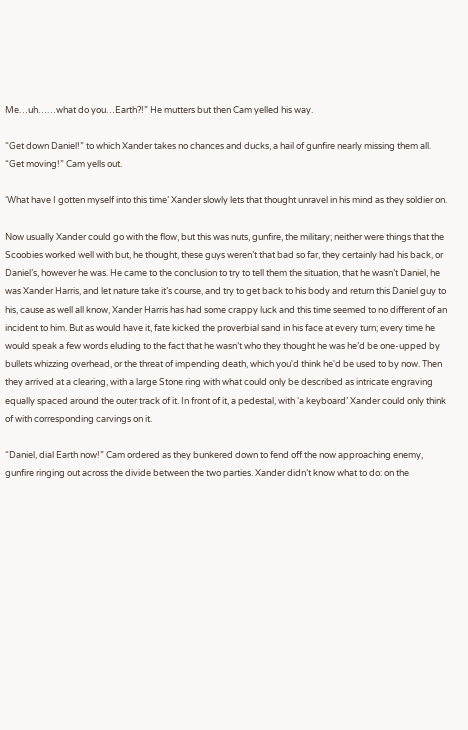Me…uh……what do you…Earth?!” He mutters but then Cam yelled his way.

“Get down Daniel!” to which Xander takes no chances and ducks, a hail of gunfire nearly missing them all. “Get moving!” Cam yells out.

‘What have I gotten myself into this time’ Xander slowly lets that thought unravel in his mind as they soldier on.

Now usually Xander could go with the flow, but this was nuts, gunfire, the military; neither were things that the Scoobies worked well with but, he thought, these guys weren’t that bad so far, they certainly had his back, or Daniel’s, however he was. He came to the conclusion to try to tell them the situation, that he wasn’t Daniel, he was Xander Harris, and let nature take it’s course, and try to get back to his body and return this Daniel guy to his, cause as well all know, Xander Harris has had some crappy luck and this time seemed to no different of an incident to him. But as would have it, fate kicked the proverbial sand in his face at every turn; every time he would speak a few words eluding to the fact that he wasn’t who they thought he was he’d be one-upped by bullets whizzing overhead, or the threat of impending death, which you'd think he'd be used to by now. Then they arrived at a clearing, with a large Stone ring with what could only be described as intricate engraving equally spaced around the outer track of it. In front of it, a pedestal, with ‘a keyboard’ Xander could only think of with corresponding carvings on it.

“Daniel, dial Earth now!” Cam ordered as they bunkered down to fend off the now approaching enemy, gunfire ringing out across the divide between the two parties. Xander didn’t know what to do: on the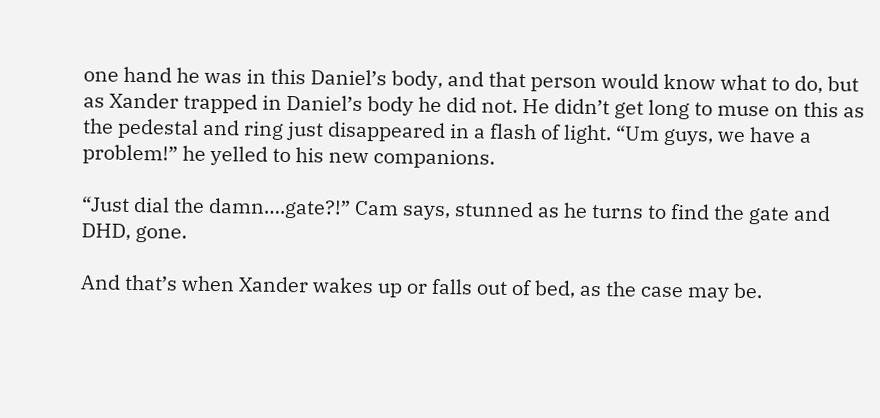one hand he was in this Daniel’s body, and that person would know what to do, but as Xander trapped in Daniel’s body he did not. He didn’t get long to muse on this as the pedestal and ring just disappeared in a flash of light. “Um guys, we have a problem!” he yelled to his new companions.

“Just dial the damn….gate?!” Cam says, stunned as he turns to find the gate and DHD, gone.

And that’s when Xander wakes up or falls out of bed, as the case may be.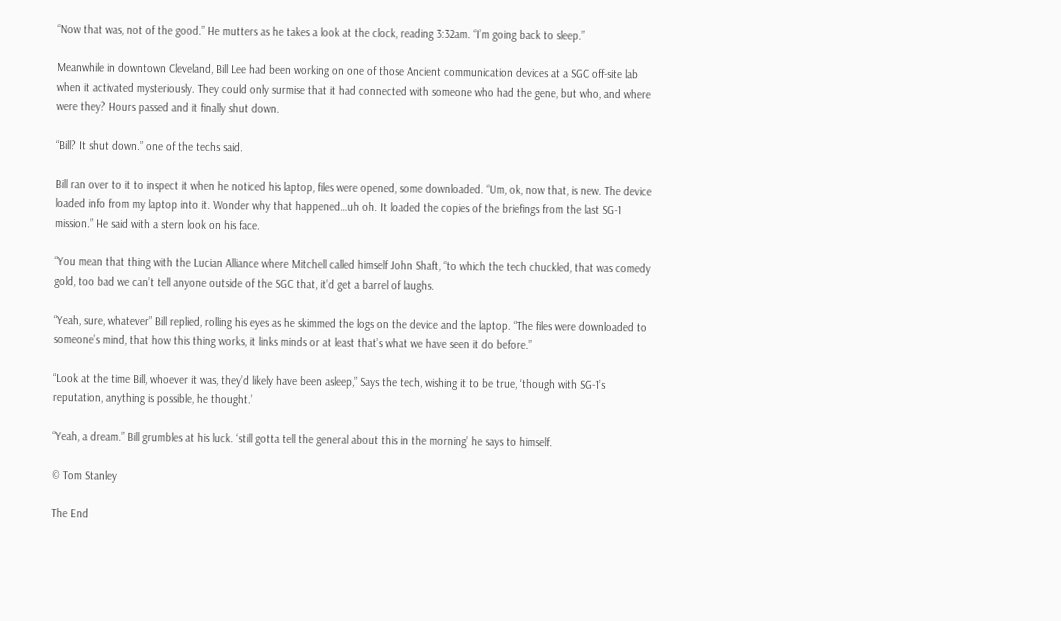“Now that was, not of the good.” He mutters as he takes a look at the clock, reading 3:32am. “I’m going back to sleep.”

Meanwhile in downtown Cleveland, Bill Lee had been working on one of those Ancient communication devices at a SGC off-site lab when it activated mysteriously. They could only surmise that it had connected with someone who had the gene, but who, and where were they? Hours passed and it finally shut down.

“Bill? It shut down.” one of the techs said.

Bill ran over to it to inspect it when he noticed his laptop, files were opened, some downloaded. “Um, ok, now that, is new. The device loaded info from my laptop into it. Wonder why that happened…uh oh. It loaded the copies of the briefings from the last SG-1 mission.” He said with a stern look on his face.

“You mean that thing with the Lucian Alliance where Mitchell called himself John Shaft, “to which the tech chuckled, that was comedy gold, too bad we can’t tell anyone outside of the SGC that, it’d get a barrel of laughs.

“Yeah, sure, whatever” Bill replied, rolling his eyes as he skimmed the logs on the device and the laptop. “The files were downloaded to someone’s mind, that how this thing works, it links minds or at least that’s what we have seen it do before.”

“Look at the time Bill, whoever it was, they’d likely have been asleep,” Says the tech, wishing it to be true, ‘though with SG-1’s reputation, anything is possible, he thought.’

“Yeah, a dream.” Bill grumbles at his luck. ‘still gotta tell the general about this in the morning’ he says to himself.

© Tom Stanley

The End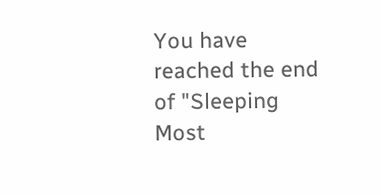You have reached the end of "Sleeping Most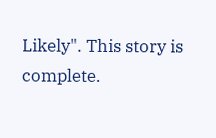Likely". This story is complete.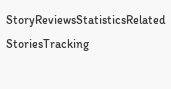StoryReviewsStatisticsRelated StoriesTracking